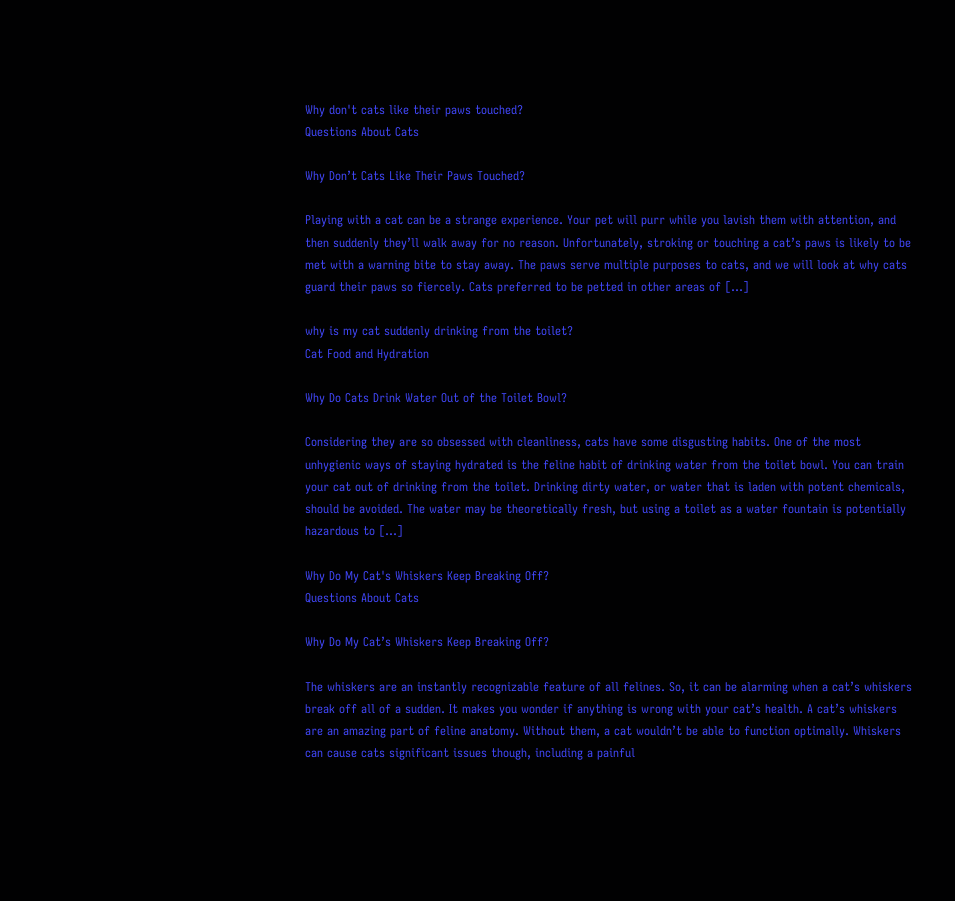Why don't cats like their paws touched?
Questions About Cats

Why Don’t Cats Like Their Paws Touched?

Playing with a cat can be a strange experience. Your pet will purr while you lavish them with attention, and then suddenly they’ll walk away for no reason. Unfortunately, stroking or touching a cat’s paws is likely to be met with a warning bite to stay away. The paws serve multiple purposes to cats, and we will look at why cats guard their paws so fiercely. Cats preferred to be petted in other areas of […]

why is my cat suddenly drinking from the toilet?
Cat Food and Hydration

Why Do Cats Drink Water Out of the Toilet Bowl?

Considering they are so obsessed with cleanliness, cats have some disgusting habits. One of the most unhygienic ways of staying hydrated is the feline habit of drinking water from the toilet bowl. You can train your cat out of drinking from the toilet. Drinking dirty water, or water that is laden with potent chemicals, should be avoided. The water may be theoretically fresh, but using a toilet as a water fountain is potentially hazardous to […]

Why Do My Cat's Whiskers Keep Breaking Off?
Questions About Cats

Why Do My Cat’s Whiskers Keep Breaking Off?

The whiskers are an instantly recognizable feature of all felines. So, it can be alarming when a cat’s whiskers break off all of a sudden. It makes you wonder if anything is wrong with your cat’s health. A cat’s whiskers are an amazing part of feline anatomy. Without them, a cat wouldn’t be able to function optimally. Whiskers can cause cats significant issues though, including a painful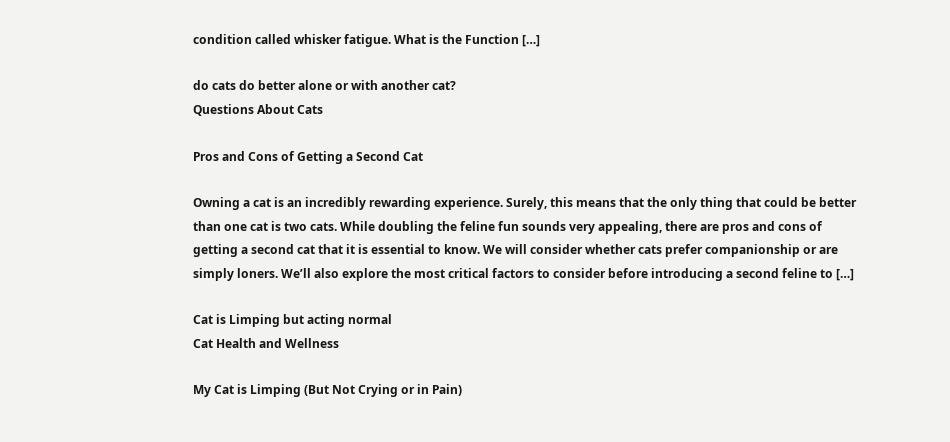condition called whisker fatigue. What is the Function […]

do cats do better alone or with another cat?
Questions About Cats

Pros and Cons of Getting a Second Cat

Owning a cat is an incredibly rewarding experience. Surely, this means that the only thing that could be better than one cat is two cats. While doubling the feline fun sounds very appealing, there are pros and cons of getting a second cat that it is essential to know. We will consider whether cats prefer companionship or are simply loners. We’ll also explore the most critical factors to consider before introducing a second feline to […]

Cat is Limping but acting normal
Cat Health and Wellness

My Cat is Limping (But Not Crying or in Pain)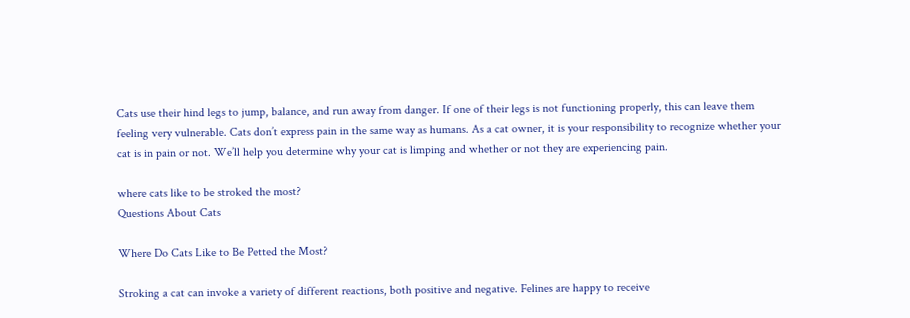Cats use their hind legs to jump, balance, and run away from danger. If one of their legs is not functioning properly, this can leave them feeling very vulnerable. Cats don’t express pain in the same way as humans. As a cat owner, it is your responsibility to recognize whether your cat is in pain or not. We’ll help you determine why your cat is limping and whether or not they are experiencing pain.

where cats like to be stroked the most?
Questions About Cats

Where Do Cats Like to Be Petted the Most?

Stroking a cat can invoke a variety of different reactions, both positive and negative. Felines are happy to receive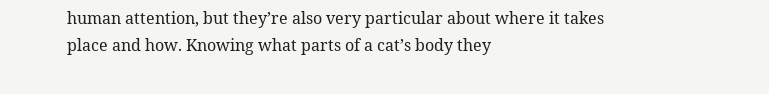human attention, but they’re also very particular about where it takes place and how. Knowing what parts of a cat’s body they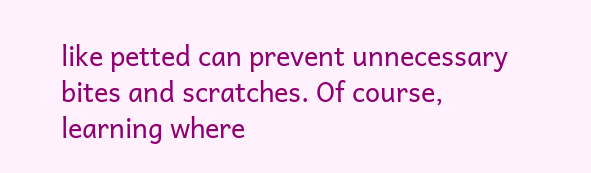like petted can prevent unnecessary bites and scratches. Of course, learning where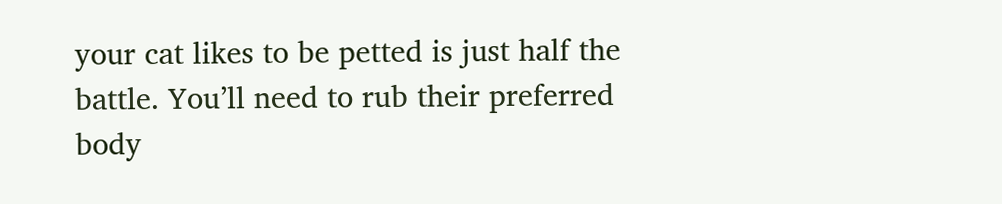your cat likes to be petted is just half the battle. You’ll need to rub their preferred body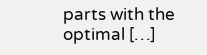parts with the optimal […]